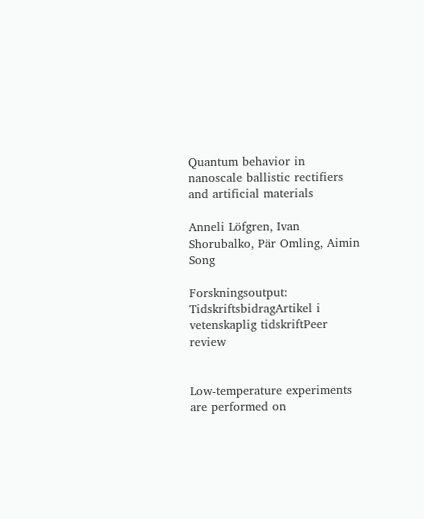Quantum behavior in nanoscale ballistic rectifiers and artificial materials

Anneli Löfgren, Ivan Shorubalko, Pär Omling, Aimin Song

Forskningsoutput: TidskriftsbidragArtikel i vetenskaplig tidskriftPeer review


Low-temperature experiments are performed on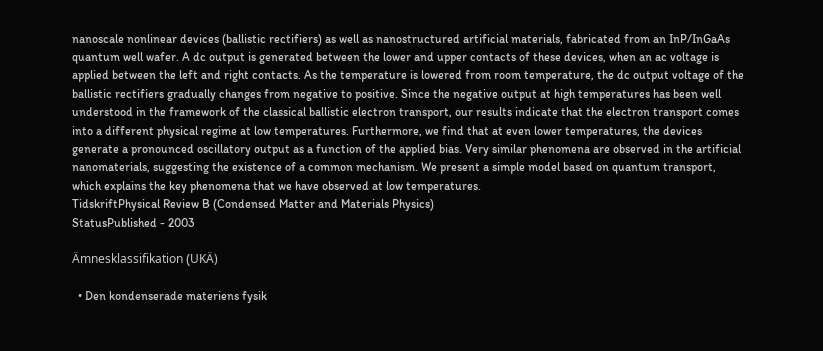nanoscale nonlinear devices (ballistic rectifiers) as well as nanostructured artificial materials, fabricated from an InP/InGaAs quantum well wafer. A dc output is generated between the lower and upper contacts of these devices, when an ac voltage is applied between the left and right contacts. As the temperature is lowered from room temperature, the dc output voltage of the ballistic rectifiers gradually changes from negative to positive. Since the negative output at high temperatures has been well understood in the framework of the classical ballistic electron transport, our results indicate that the electron transport comes into a different physical regime at low temperatures. Furthermore, we find that at even lower temperatures, the devices generate a pronounced oscillatory output as a function of the applied bias. Very similar phenomena are observed in the artificial nanomaterials, suggesting the existence of a common mechanism. We present a simple model based on quantum transport, which explains the key phenomena that we have observed at low temperatures.
TidskriftPhysical Review B (Condensed Matter and Materials Physics)
StatusPublished - 2003

Ämnesklassifikation (UKÄ)

  • Den kondenserade materiens fysik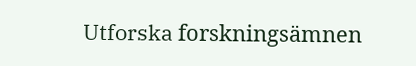Utforska forskningsämnen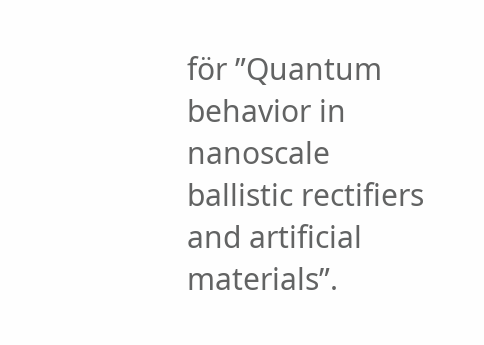för ”Quantum behavior in nanoscale ballistic rectifiers and artificial materials”.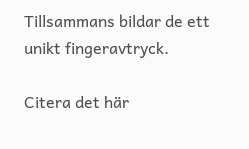Tillsammans bildar de ett unikt fingeravtryck.

Citera det här